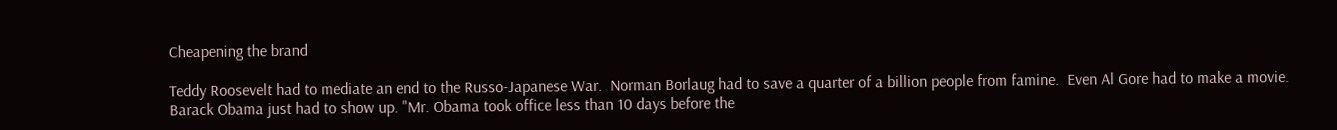Cheapening the brand

Teddy Roosevelt had to mediate an end to the Russo-Japanese War.  Norman Borlaug had to save a quarter of a billion people from famine.  Even Al Gore had to make a movie.  Barack Obama just had to show up. "Mr. Obama took office less than 10 days before the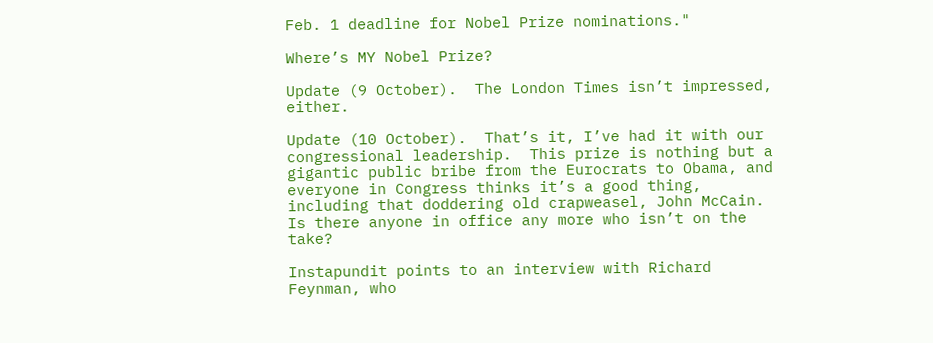Feb. 1 deadline for Nobel Prize nominations."

Where’s MY Nobel Prize?

Update (9 October).  The London Times isn’t impressed, either.

Update (10 October).  That’s it, I’ve had it with our congressional leadership.  This prize is nothing but a gigantic public bribe from the Eurocrats to Obama, and everyone in Congress thinks it’s a good thing, including that doddering old crapweasel, John McCain.  Is there anyone in office any more who isn’t on the take?

Instapundit points to an interview with Richard Feynman, who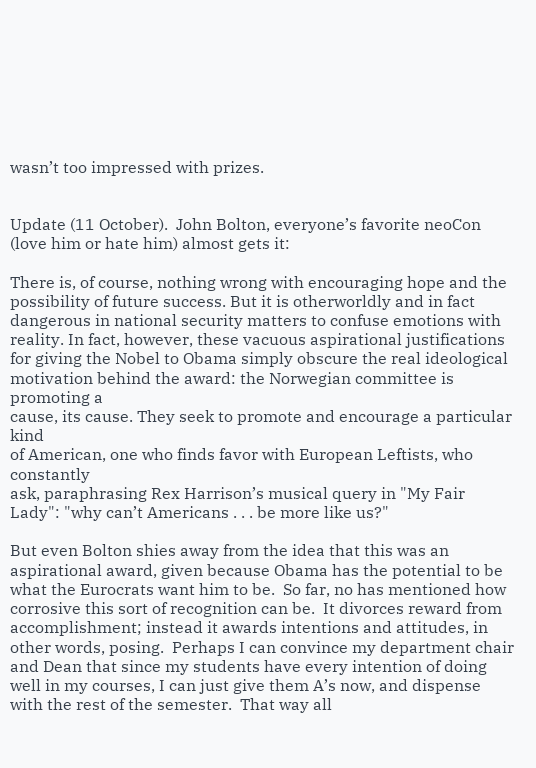wasn’t too impressed with prizes.


Update (11 October).  John Bolton, everyone’s favorite neoCon (love him or hate him) almost gets it:

There is, of course, nothing wrong with encouraging hope and the
possibility of future success. But it is otherworldly and in fact
dangerous in national security matters to confuse emotions with
reality. In fact, however, these vacuous aspirational justifications
for giving the Nobel to Obama simply obscure the real ideological
motivation behind the award: the Norwegian committee is promoting a
cause, its cause. They seek to promote and encourage a particular kind
of American, one who finds favor with European Leftists, who constantly
ask, paraphrasing Rex Harrison’s musical query in "My Fair Lady": "why can’t Americans . . . be more like us?"

But even Bolton shies away from the idea that this was an aspirational award, given because Obama has the potential to be what the Eurocrats want him to be.  So far, no has mentioned how corrosive this sort of recognition can be.  It divorces reward from accomplishment; instead it awards intentions and attitudes, in other words, posing.  Perhaps I can convince my department chair and Dean that since my students have every intention of doing well in my courses, I can just give them A’s now, and dispense with the rest of the semester.  That way all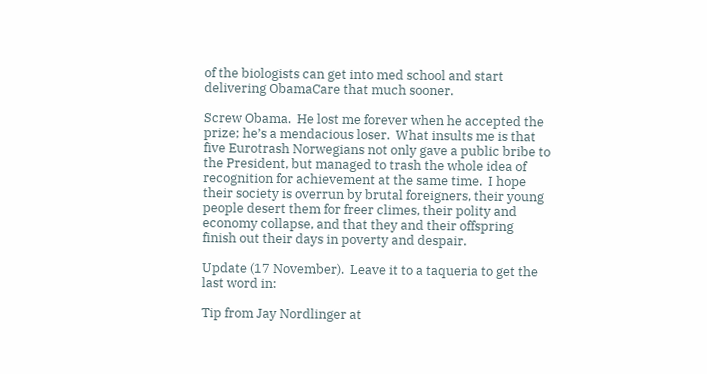of the biologists can get into med school and start delivering ObamaCare that much sooner.

Screw Obama.  He lost me forever when he accepted the prize; he’s a mendacious loser.  What insults me is that five Eurotrash Norwegians not only gave a public bribe to the President, but managed to trash the whole idea of recognition for achievement at the same time.  I hope their society is overrun by brutal foreigners, their young people desert them for freer climes, their polity and economy collapse, and that they and their offspring finish out their days in poverty and despair.

Update (17 November).  Leave it to a taqueria to get the last word in:

Tip from Jay Nordlinger at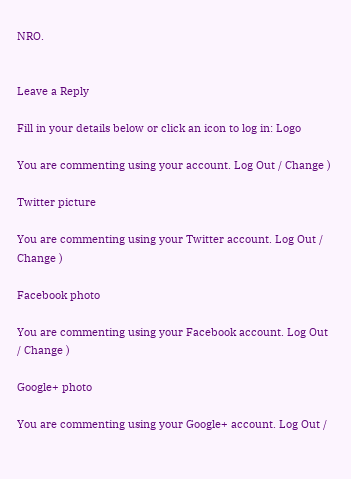NRO.


Leave a Reply

Fill in your details below or click an icon to log in: Logo

You are commenting using your account. Log Out / Change )

Twitter picture

You are commenting using your Twitter account. Log Out / Change )

Facebook photo

You are commenting using your Facebook account. Log Out / Change )

Google+ photo

You are commenting using your Google+ account. Log Out /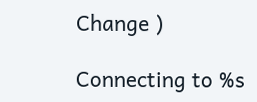Change )

Connecting to %s